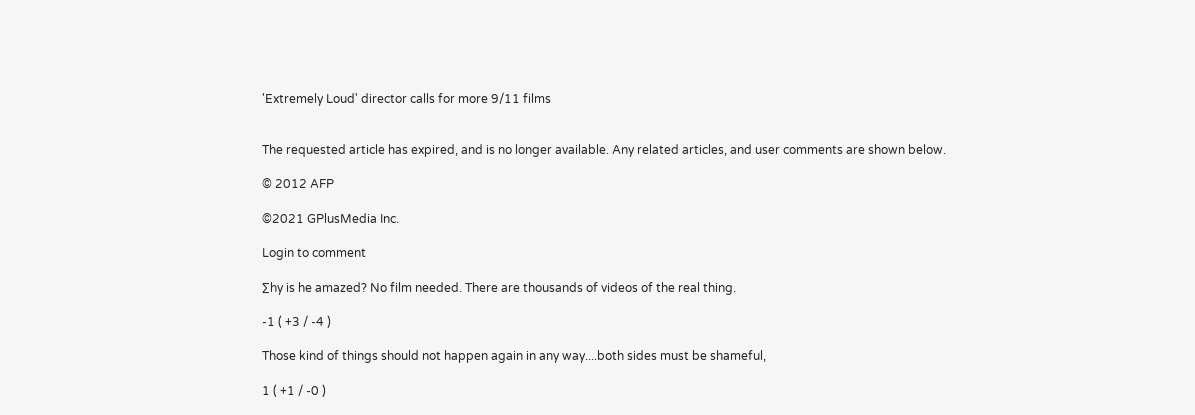'Extremely Loud' director calls for more 9/11 films


The requested article has expired, and is no longer available. Any related articles, and user comments are shown below.

© 2012 AFP

©2021 GPlusMedia Inc.

Login to comment

∑hy is he amazed? No film needed. There are thousands of videos of the real thing.

-1 ( +3 / -4 )

Those kind of things should not happen again in any way....both sides must be shameful,

1 ( +1 / -0 )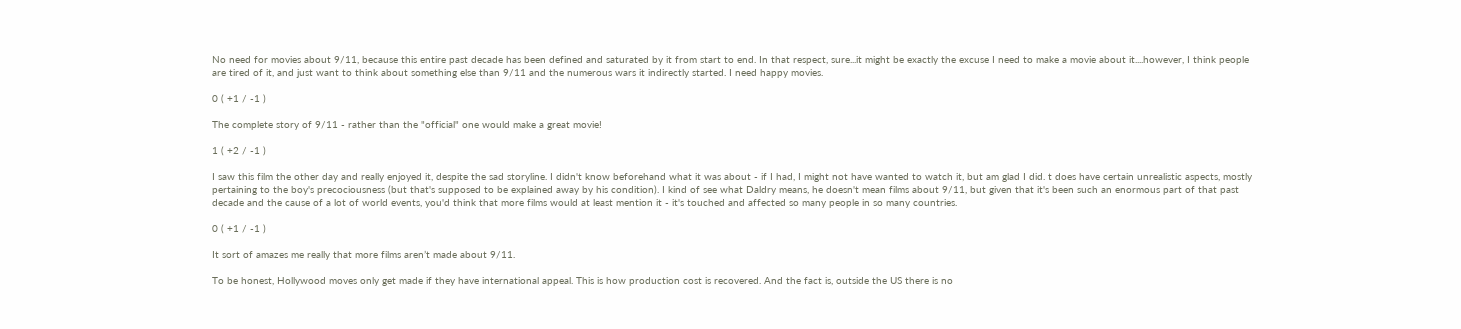No need for movies about 9/11, because this entire past decade has been defined and saturated by it from start to end. In that respect, sure...it might be exactly the excuse I need to make a movie about it....however, I think people are tired of it, and just want to think about something else than 9/11 and the numerous wars it indirectly started. I need happy movies.

0 ( +1 / -1 )

The complete story of 9/11 - rather than the "official" one would make a great movie!

1 ( +2 / -1 )

I saw this film the other day and really enjoyed it, despite the sad storyline. I didn't know beforehand what it was about - if I had, I might not have wanted to watch it, but am glad I did. t does have certain unrealistic aspects, mostly pertaining to the boy's precociousness (but that's supposed to be explained away by his condition). I kind of see what Daldry means, he doesn't mean films about 9/11, but given that it's been such an enormous part of that past decade and the cause of a lot of world events, you'd think that more films would at least mention it - it's touched and affected so many people in so many countries.

0 ( +1 / -1 )

It sort of amazes me really that more films aren’t made about 9/11.

To be honest, Hollywood moves only get made if they have international appeal. This is how production cost is recovered. And the fact is, outside the US there is no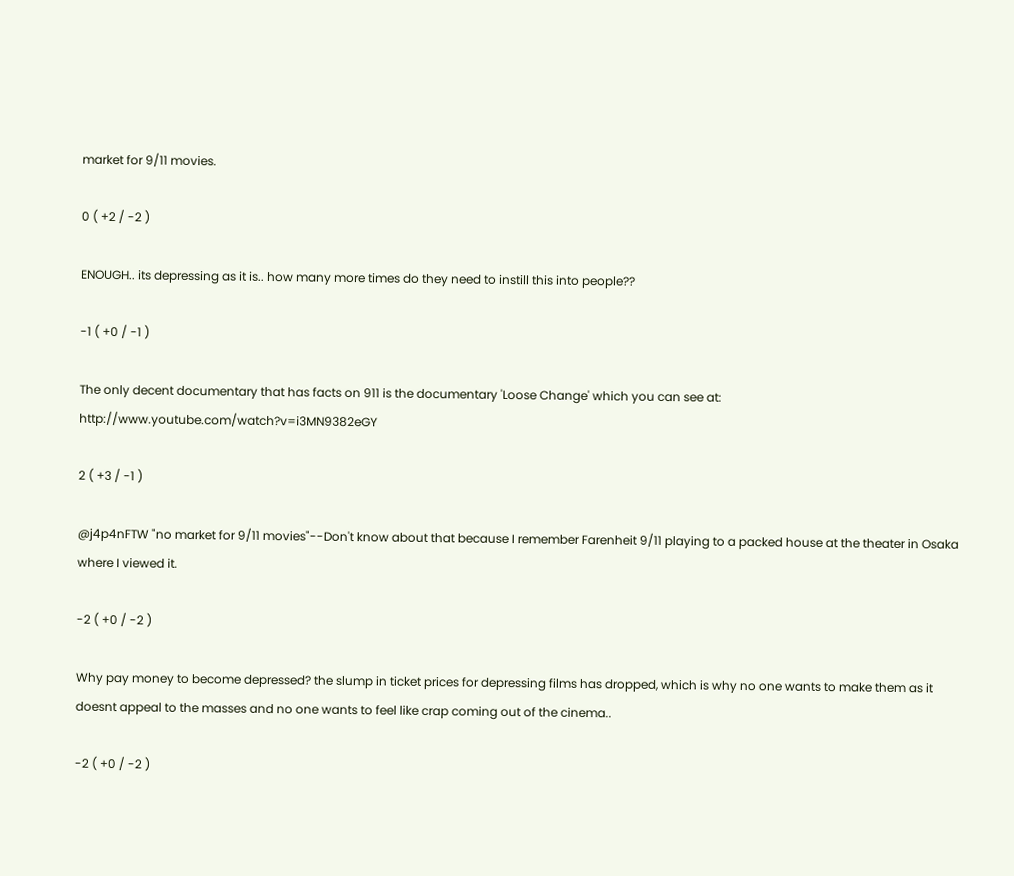market for 9/11 movies.

0 ( +2 / -2 )

ENOUGH.. its depressing as it is.. how many more times do they need to instill this into people??

-1 ( +0 / -1 )

The only decent documentary that has facts on 911 is the documentary 'Loose Change' which you can see at: http://www.youtube.com/watch?v=i3MN9382eGY

2 ( +3 / -1 )

@j4p4nFTW "no market for 9/11 movies"--Don't know about that because I remember Farenheit 9/11 playing to a packed house at the theater in Osaka where I viewed it.

-2 ( +0 / -2 )

Why pay money to become depressed? the slump in ticket prices for depressing films has dropped, which is why no one wants to make them as it doesnt appeal to the masses and no one wants to feel like crap coming out of the cinema..

-2 ( +0 / -2 )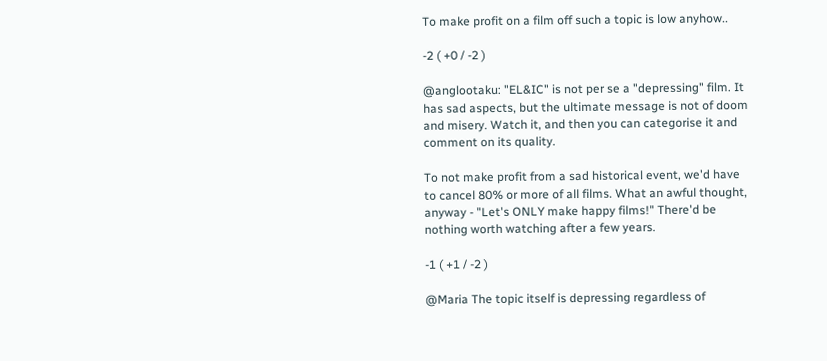To make profit on a film off such a topic is low anyhow..

-2 ( +0 / -2 )

@anglootaku: "EL&IC" is not per se a "depressing" film. It has sad aspects, but the ultimate message is not of doom and misery. Watch it, and then you can categorise it and comment on its quality.

To not make profit from a sad historical event, we'd have to cancel 80% or more of all films. What an awful thought, anyway - "Let's ONLY make happy films!" There'd be nothing worth watching after a few years.

-1 ( +1 / -2 )

@Maria The topic itself is depressing regardless of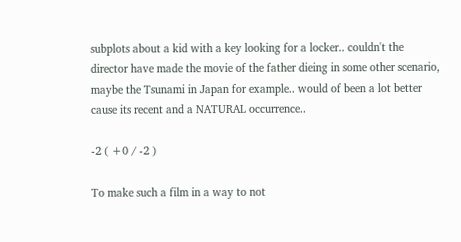subplots about a kid with a key looking for a locker.. couldn't the director have made the movie of the father dieing in some other scenario, maybe the Tsunami in Japan for example.. would of been a lot better cause its recent and a NATURAL occurrence..

-2 ( +0 / -2 )

To make such a film in a way to not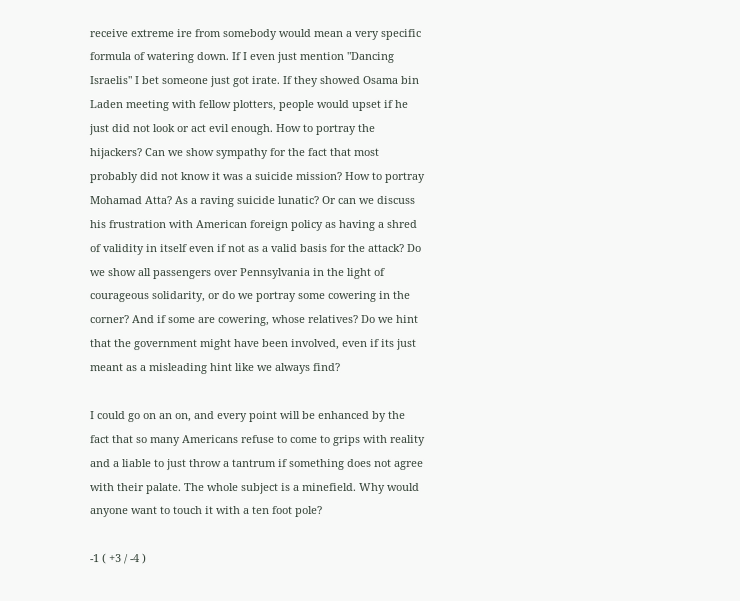receive extreme ire from somebody would mean a very specific formula of watering down. If I even just mention "Dancing Israelis" I bet someone just got irate. If they showed Osama bin Laden meeting with fellow plotters, people would upset if he just did not look or act evil enough. How to portray the hijackers? Can we show sympathy for the fact that most probably did not know it was a suicide mission? How to portray Mohamad Atta? As a raving suicide lunatic? Or can we discuss his frustration with American foreign policy as having a shred of validity in itself even if not as a valid basis for the attack? Do we show all passengers over Pennsylvania in the light of courageous solidarity, or do we portray some cowering in the corner? And if some are cowering, whose relatives? Do we hint that the government might have been involved, even if its just meant as a misleading hint like we always find?

I could go on an on, and every point will be enhanced by the fact that so many Americans refuse to come to grips with reality and a liable to just throw a tantrum if something does not agree with their palate. The whole subject is a minefield. Why would anyone want to touch it with a ten foot pole?

-1 ( +3 / -4 )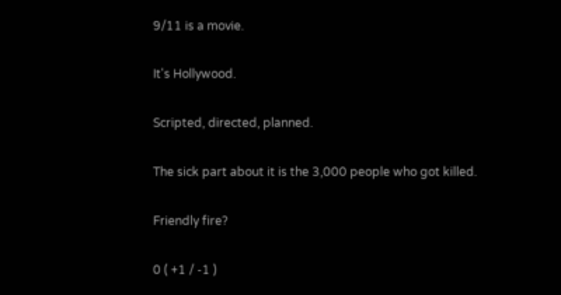9/11 is a movie.

It's Hollywood.

Scripted, directed, planned.

The sick part about it is the 3,000 people who got killed.

Friendly fire?

0 ( +1 / -1 )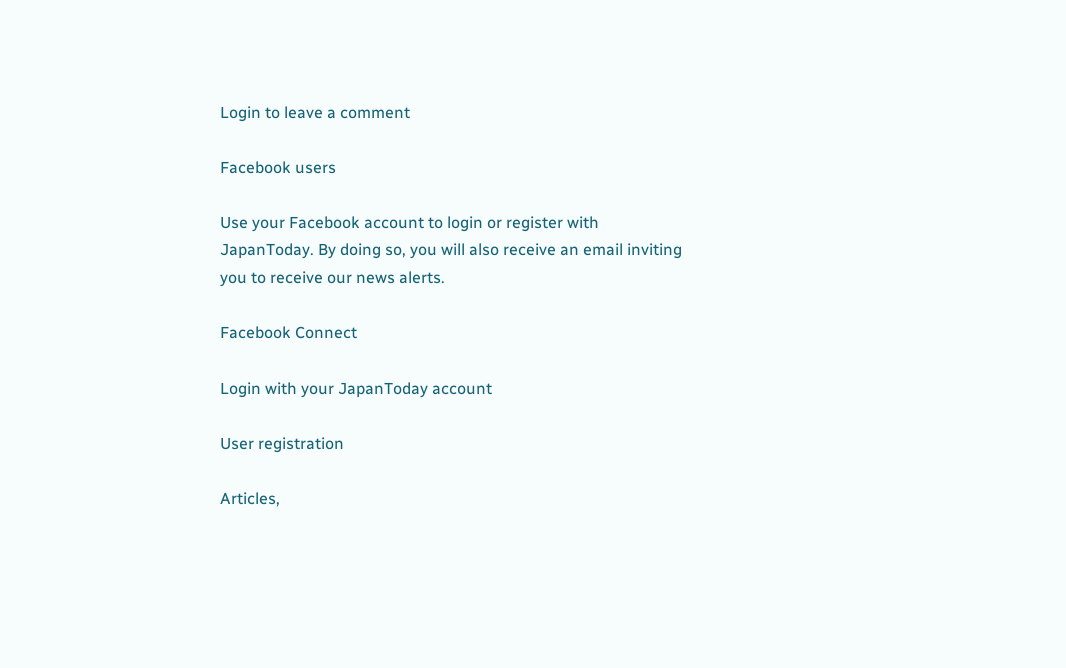Login to leave a comment

Facebook users

Use your Facebook account to login or register with JapanToday. By doing so, you will also receive an email inviting you to receive our news alerts.

Facebook Connect

Login with your JapanToday account

User registration

Articles,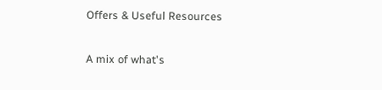Offers & Useful Resources

A mix of what's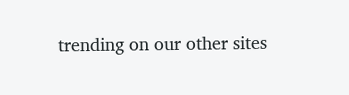trending on our other sites